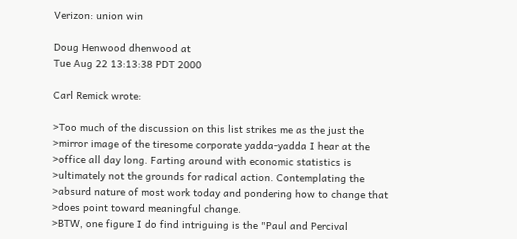Verizon: union win

Doug Henwood dhenwood at
Tue Aug 22 13:13:38 PDT 2000

Carl Remick wrote:

>Too much of the discussion on this list strikes me as the just the
>mirror image of the tiresome corporate yadda-yadda I hear at the
>office all day long. Farting around with economic statistics is
>ultimately not the grounds for radical action. Contemplating the
>absurd nature of most work today and pondering how to change that
>does point toward meaningful change.
>BTW, one figure I do find intriguing is the "Paul and Percival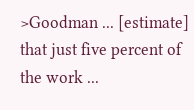>Goodman ... [estimate] that just five percent of the work ...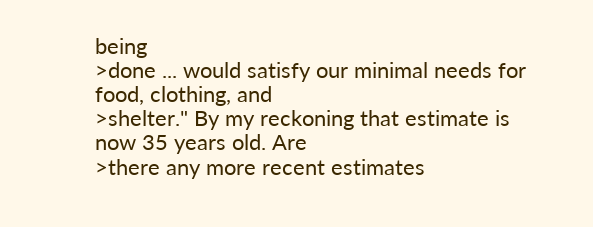being
>done ... would satisfy our minimal needs for food, clothing, and
>shelter." By my reckoning that estimate is now 35 years old. Are
>there any more recent estimates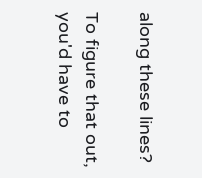along these lines?

To figure that out, you'd have to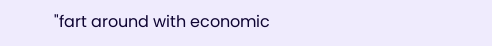"fart around with economic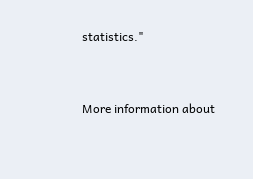statistics."


More information about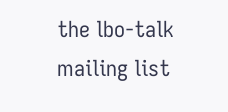the lbo-talk mailing list